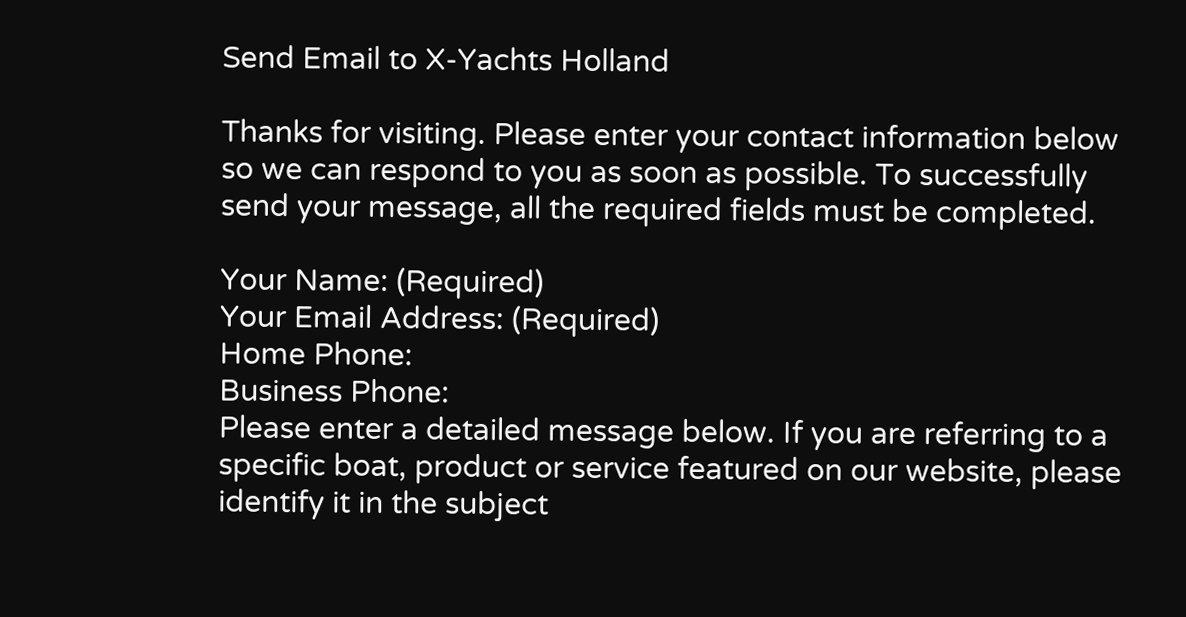Send Email to X-Yachts Holland

Thanks for visiting. Please enter your contact information below so we can respond to you as soon as possible. To successfully send your message, all the required fields must be completed.

Your Name: (Required)
Your Email Address: (Required)
Home Phone:
Business Phone:
Please enter a detailed message below. If you are referring to a specific boat, product or service featured on our website, please identify it in the subject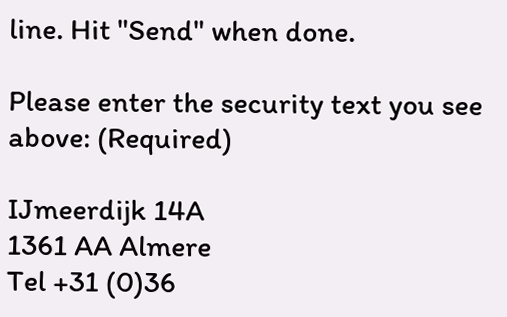line. Hit "Send" when done.

Please enter the security text you see above: (Required)

IJmeerdijk 14A
1361 AA Almere
Tel +31 (0)36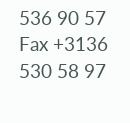536 90 57
Fax +3136 530 58 97